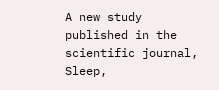A new study published in the scientific journal, Sleep,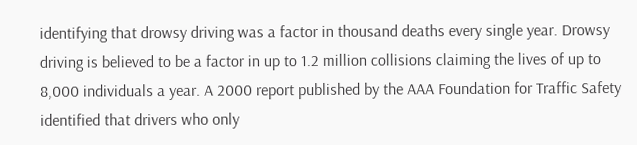identifying that drowsy driving was a factor in thousand deaths every single year. Drowsy driving is believed to be a factor in up to 1.2 million collisions claiming the lives of up to 8,000 individuals a year. A 2000 report published by the AAA Foundation for Traffic Safety identified that drivers who only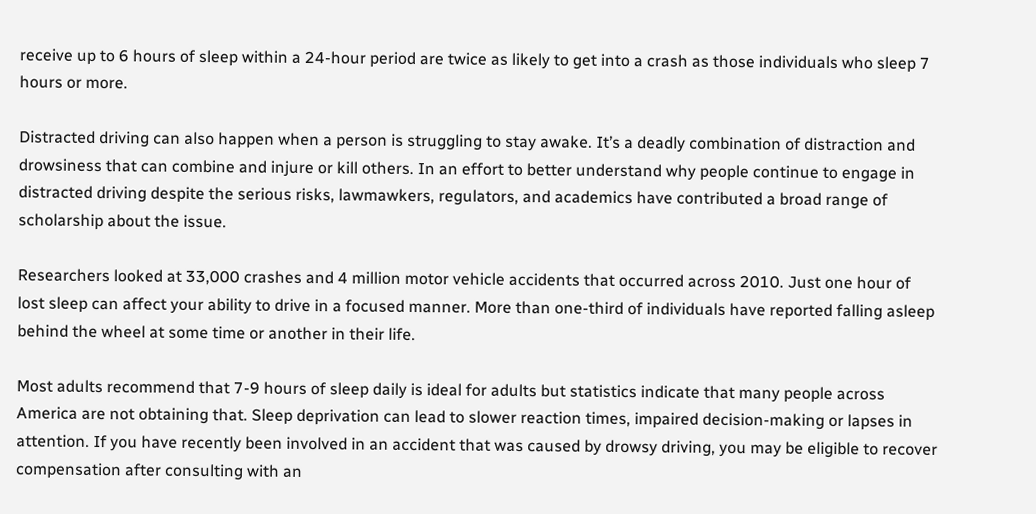receive up to 6 hours of sleep within a 24-hour period are twice as likely to get into a crash as those individuals who sleep 7 hours or more.

Distracted driving can also happen when a person is struggling to stay awake. It’s a deadly combination of distraction and drowsiness that can combine and injure or kill others. In an effort to better understand why people continue to engage in distracted driving despite the serious risks, lawmawkers, regulators, and academics have contributed a broad range of scholarship about the issue.

Researchers looked at 33,000 crashes and 4 million motor vehicle accidents that occurred across 2010. Just one hour of lost sleep can affect your ability to drive in a focused manner. More than one-third of individuals have reported falling asleep behind the wheel at some time or another in their life.

Most adults recommend that 7-9 hours of sleep daily is ideal for adults but statistics indicate that many people across America are not obtaining that. Sleep deprivation can lead to slower reaction times, impaired decision-making or lapses in attention. If you have recently been involved in an accident that was caused by drowsy driving, you may be eligible to recover compensation after consulting with an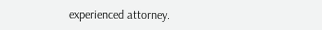experienced attorney.